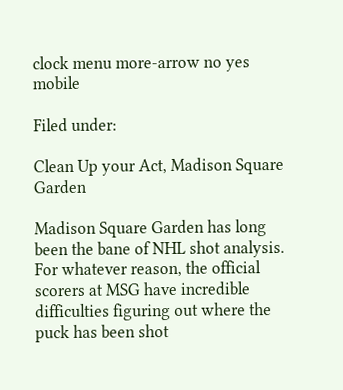clock menu more-arrow no yes mobile

Filed under:

Clean Up your Act, Madison Square Garden

Madison Square Garden has long been the bane of NHL shot analysis.  For whatever reason, the official scorers at MSG have incredible difficulties figuring out where the puck has been shot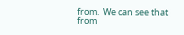from.  We can see that from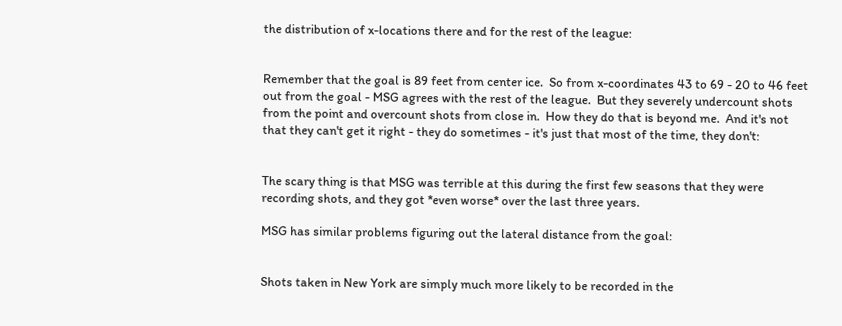the distribution of x-locations there and for the rest of the league:


Remember that the goal is 89 feet from center ice.  So from x-coordinates 43 to 69 - 20 to 46 feet out from the goal - MSG agrees with the rest of the league.  But they severely undercount shots from the point and overcount shots from close in.  How they do that is beyond me.  And it's not that they can't get it right - they do sometimes - it's just that most of the time, they don't:


The scary thing is that MSG was terrible at this during the first few seasons that they were recording shots, and they got *even worse* over the last three years.

MSG has similar problems figuring out the lateral distance from the goal:


Shots taken in New York are simply much more likely to be recorded in the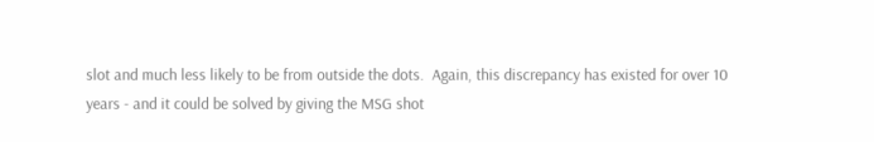slot and much less likely to be from outside the dots.  Again, this discrepancy has existed for over 10 years - and it could be solved by giving the MSG shot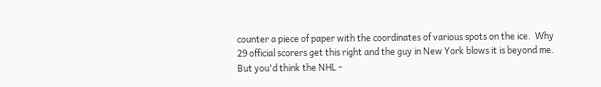counter a piece of paper with the coordinates of various spots on the ice.  Why 29 official scorers get this right and the guy in New York blows it is beyond me.  But you'd think the NHL -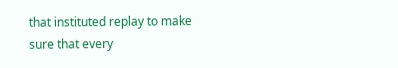that instituted replay to make sure that every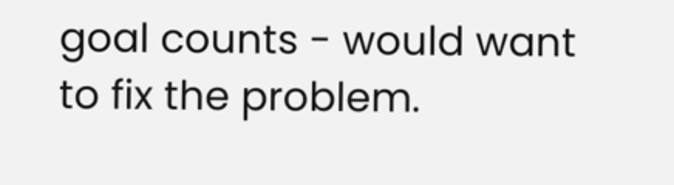goal counts - would want to fix the problem.